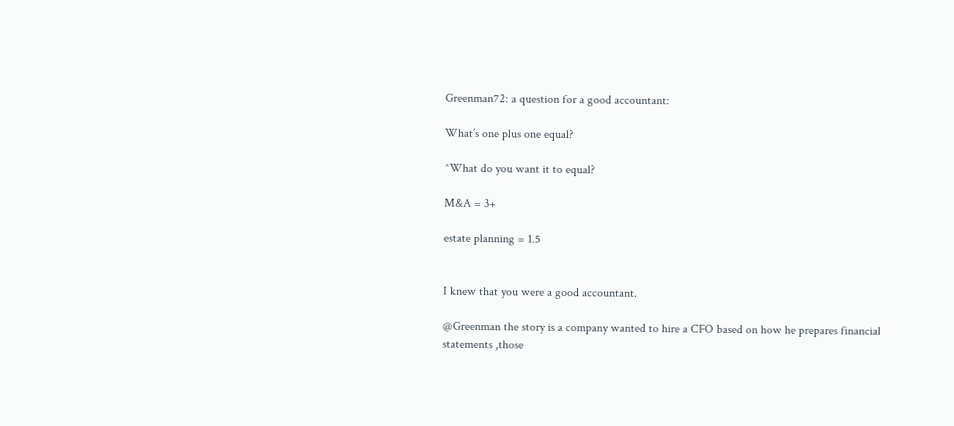Greenman72: a question for a good accountant:

What’s one plus one equal?

^What do you want it to equal?

M&A = 3+

estate planning = 1.5


I knew that you were a good accountant.

@Greenman the story is a company wanted to hire a CFO based on how he prepares financial statements ,those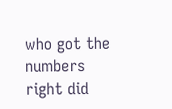who got the numbers right did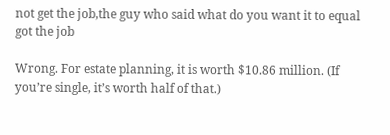not get the job,the guy who said what do you want it to equal got the job

Wrong. For estate planning, it is worth $10.86 million. (If you’re single, it’s worth half of that.)